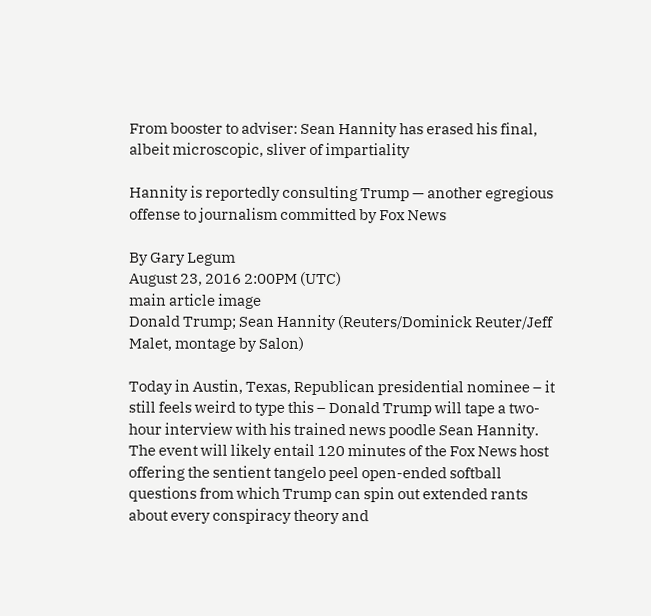From booster to adviser: Sean Hannity has erased his final, albeit microscopic, sliver of impartiality

Hannity is reportedly consulting Trump — another egregious offense to journalism committed by Fox News

By Gary Legum
August 23, 2016 2:00PM (UTC)
main article image
Donald Trump; Sean Hannity (Reuters/Dominick Reuter/Jeff Malet, montage by Salon)

Today in Austin, Texas, Republican presidential nominee – it still feels weird to type this – Donald Trump will tape a two-hour interview with his trained news poodle Sean Hannity. The event will likely entail 120 minutes of the Fox News host offering the sentient tangelo peel open-ended softball questions from which Trump can spin out extended rants about every conspiracy theory and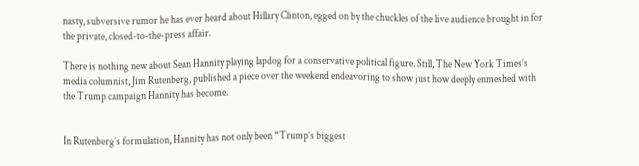nasty, subversive rumor he has ever heard about Hillary Clinton, egged on by the chuckles of the live audience brought in for the private, closed-to-the-press affair.

There is nothing new about Sean Hannity playing lapdog for a conservative political figure. Still, The New York Times’s media columnist, Jim Rutenberg, published a piece over the weekend endeavoring to show just how deeply enmeshed with the Trump campaign Hannity has become.


In Rutenberg’s formulation, Hannity has not only been “Trump’s biggest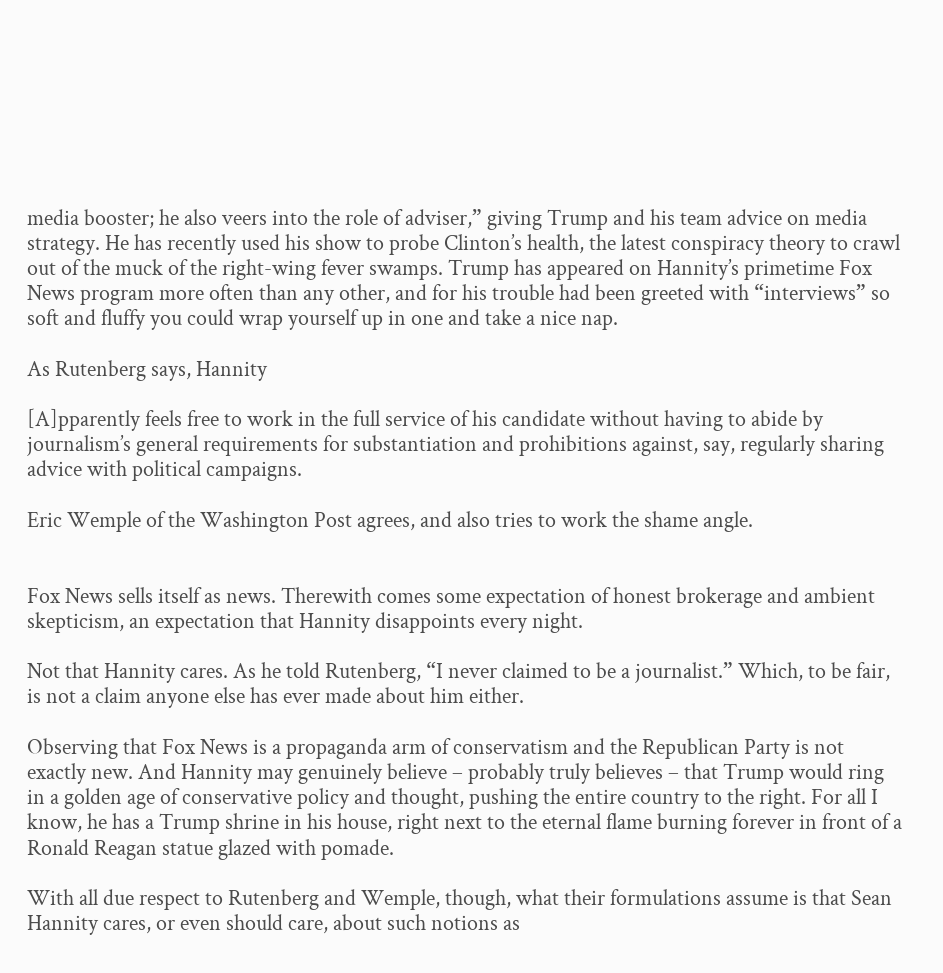media booster; he also veers into the role of adviser,” giving Trump and his team advice on media strategy. He has recently used his show to probe Clinton’s health, the latest conspiracy theory to crawl out of the muck of the right-wing fever swamps. Trump has appeared on Hannity’s primetime Fox News program more often than any other, and for his trouble had been greeted with “interviews” so soft and fluffy you could wrap yourself up in one and take a nice nap.

As Rutenberg says, Hannity

[A]pparently feels free to work in the full service of his candidate without having to abide by journalism’s general requirements for substantiation and prohibitions against, say, regularly sharing advice with political campaigns.

Eric Wemple of the Washington Post agrees, and also tries to work the shame angle.


Fox News sells itself as news. Therewith comes some expectation of honest brokerage and ambient skepticism, an expectation that Hannity disappoints every night.

Not that Hannity cares. As he told Rutenberg, “I never claimed to be a journalist.” Which, to be fair, is not a claim anyone else has ever made about him either.

Observing that Fox News is a propaganda arm of conservatism and the Republican Party is not exactly new. And Hannity may genuinely believe – probably truly believes – that Trump would ring in a golden age of conservative policy and thought, pushing the entire country to the right. For all I know, he has a Trump shrine in his house, right next to the eternal flame burning forever in front of a Ronald Reagan statue glazed with pomade.

With all due respect to Rutenberg and Wemple, though, what their formulations assume is that Sean Hannity cares, or even should care, about such notions as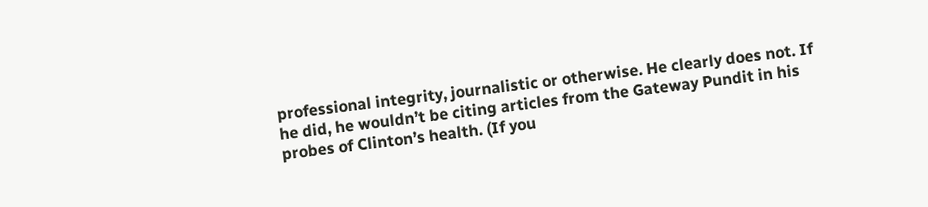professional integrity, journalistic or otherwise. He clearly does not. If he did, he wouldn’t be citing articles from the Gateway Pundit in his probes of Clinton’s health. (If you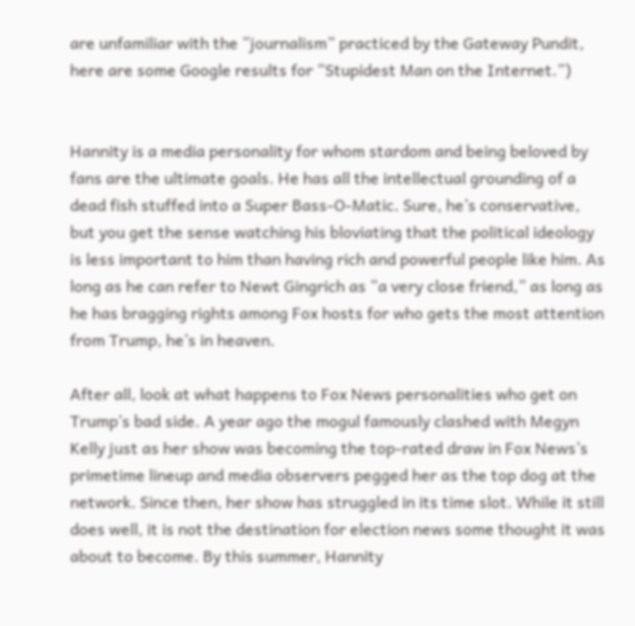are unfamiliar with the “journalism” practiced by the Gateway Pundit, here are some Google results for “Stupidest Man on the Internet.”)


Hannity is a media personality for whom stardom and being beloved by fans are the ultimate goals. He has all the intellectual grounding of a dead fish stuffed into a Super Bass-O-Matic. Sure, he’s conservative, but you get the sense watching his bloviating that the political ideology is less important to him than having rich and powerful people like him. As long as he can refer to Newt Gingrich as “a very close friend,” as long as he has bragging rights among Fox hosts for who gets the most attention from Trump, he’s in heaven.

After all, look at what happens to Fox News personalities who get on Trump’s bad side. A year ago the mogul famously clashed with Megyn Kelly just as her show was becoming the top-rated draw in Fox News’s primetime lineup and media observers pegged her as the top dog at the network. Since then, her show has struggled in its time slot. While it still does well, it is not the destination for election news some thought it was about to become. By this summer, Hannity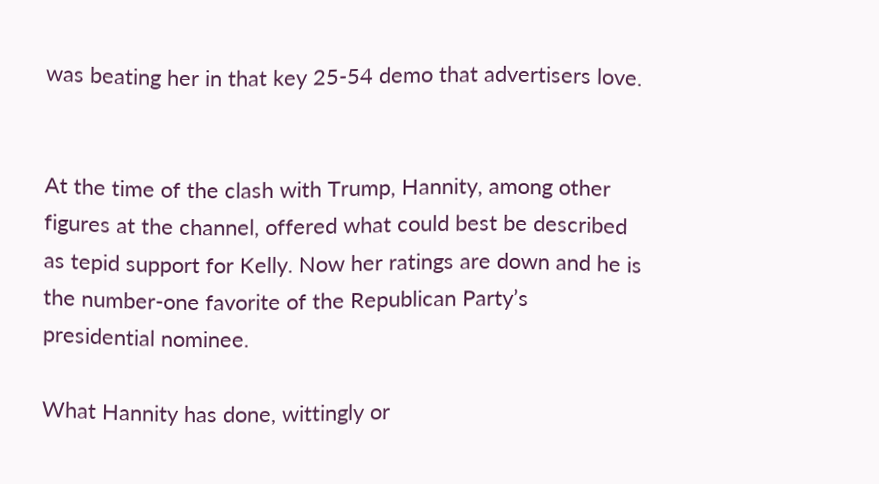was beating her in that key 25-54 demo that advertisers love.


At the time of the clash with Trump, Hannity, among other figures at the channel, offered what could best be described as tepid support for Kelly. Now her ratings are down and he is the number-one favorite of the Republican Party’s presidential nominee.

What Hannity has done, wittingly or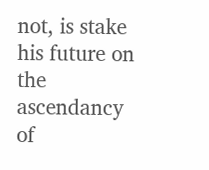not, is stake his future on the ascendancy of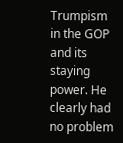Trumpism in the GOP and its staying power. He clearly had no problem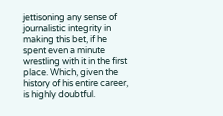jettisoning any sense of journalistic integrity in making this bet, if he spent even a minute wrestling with it in the first place. Which, given the history of his entire career, is highly doubtful.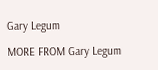Gary Legum

MORE FROM Gary Legum